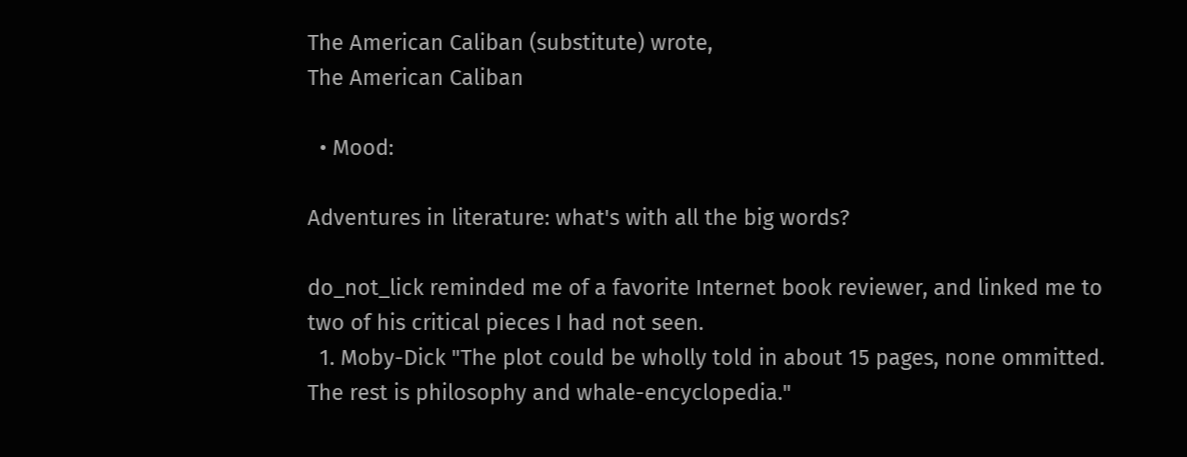The American Caliban (substitute) wrote,
The American Caliban

  • Mood:

Adventures in literature: what's with all the big words?

do_not_lick reminded me of a favorite Internet book reviewer, and linked me to two of his critical pieces I had not seen.
  1. Moby-Dick "The plot could be wholly told in about 15 pages, none ommitted. The rest is philosophy and whale-encyclopedia."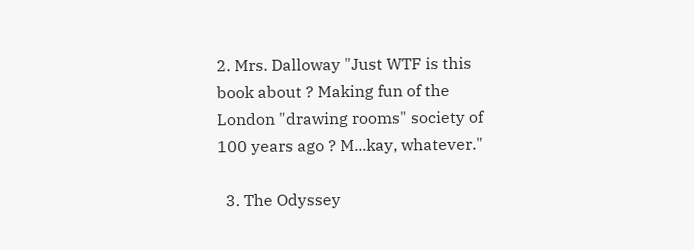2. Mrs. Dalloway "Just WTF is this book about ? Making fun of the London "drawing rooms" society of 100 years ago ? M...kay, whatever."

  3. The Odyssey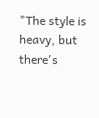"The style is heavy, but there's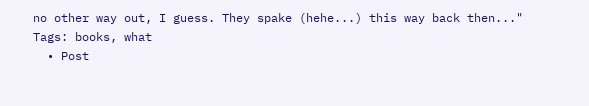no other way out, I guess. They spake (hehe...) this way back then..."
Tags: books, what
  • Post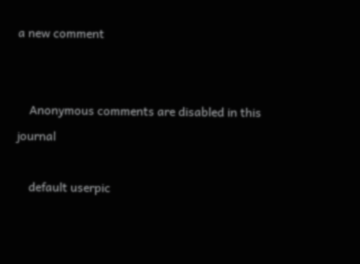a new comment


    Anonymous comments are disabled in this journal

    default userpic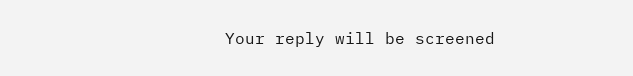Your reply will be screened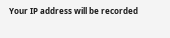Your IP address will be recorded